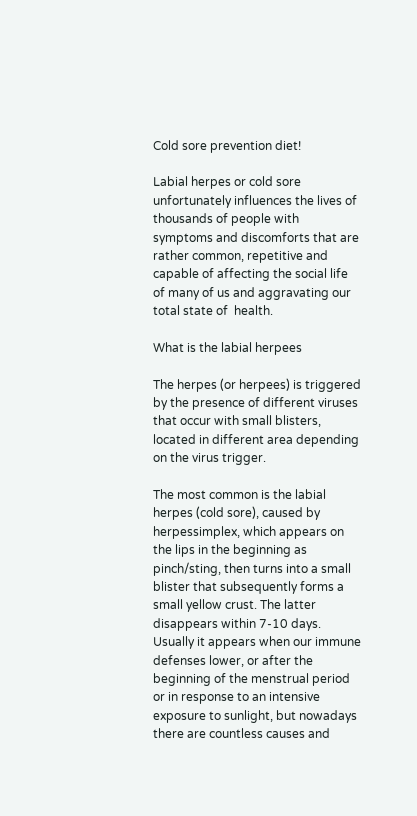Cold sore prevention diet!

Labial herpes or cold sore unfortunately influences the lives of thousands of people with symptoms and discomforts that are rather common, repetitive and capable of affecting the social life of many of us and aggravating our total state of  health.

What is the labial herpees

The herpes (or herpees) is triggered by the presence of different viruses that occur with small blisters, located in different area depending on the virus trigger.

The most common is the labial herpes (cold sore), caused by herpessimplex, which appears on the lips in the beginning as pinch/sting, then turns into a small blister that subsequently forms a small yellow crust. The latter disappears within 7-10 days. Usually it appears when our immune defenses lower, or after the beginning of the menstrual period or in response to an intensive exposure to sunlight, but nowadays there are countless causes and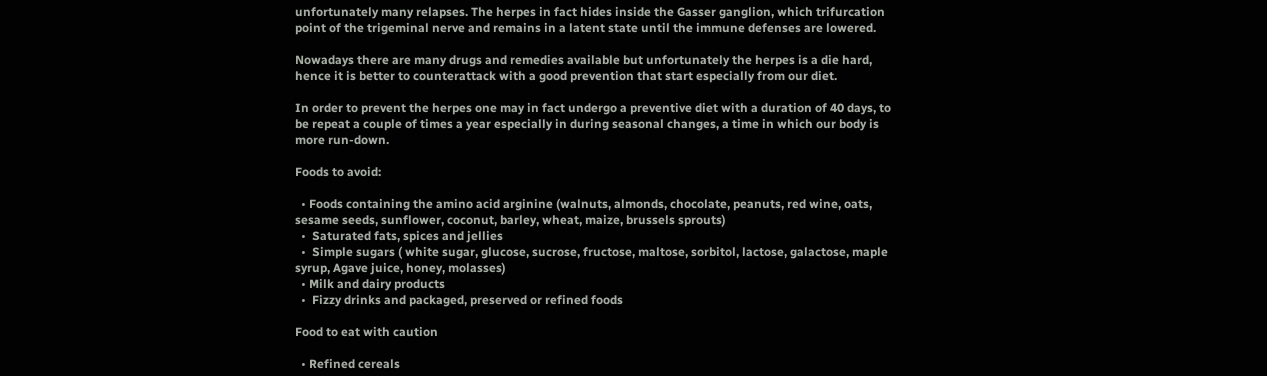unfortunately many relapses. The herpes in fact hides inside the Gasser ganglion, which trifurcation point of the trigeminal nerve and remains in a latent state until the immune defenses are lowered.

Nowadays there are many drugs and remedies available but unfortunately the herpes is a die hard, hence it is better to counterattack with a good prevention that start especially from our diet.

In order to prevent the herpes one may in fact undergo a preventive diet with a duration of 40 days, to be repeat a couple of times a year especially in during seasonal changes, a time in which our body is more run-down.

Foods to avoid:

  • Foods containing the amino acid arginine (walnuts, almonds, chocolate, peanuts, red wine, oats, sesame seeds, sunflower, coconut, barley, wheat, maize, brussels sprouts)
  •  Saturated fats, spices and jellies
  •  Simple sugars ( white sugar, glucose, sucrose, fructose, maltose, sorbitol, lactose, galactose, maple syrup, Agave juice, honey, molasses)
  • Milk and dairy products
  •  Fizzy drinks and packaged, preserved or refined foods

Food to eat with caution

  • Refined cereals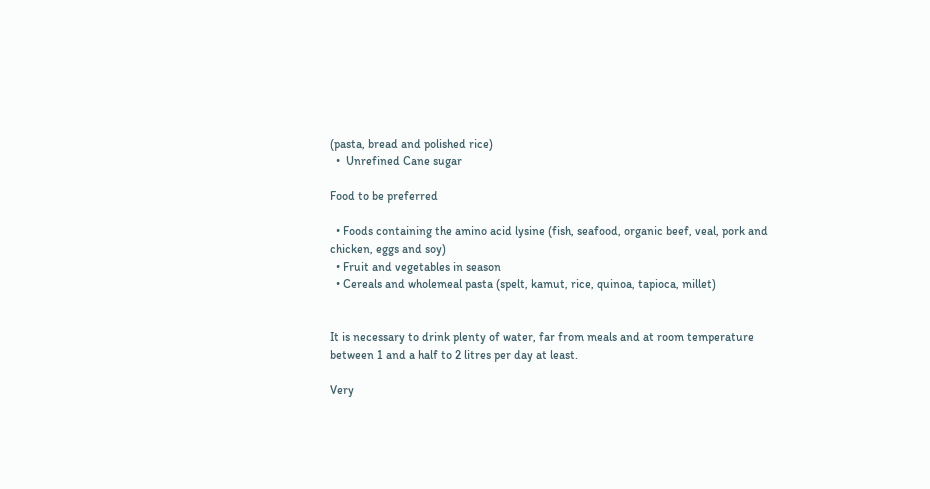(pasta, bread and polished rice)
  •  Unrefined Cane sugar

Food to be preferred

  • Foods containing the amino acid lysine (fish, seafood, organic beef, veal, pork and chicken, eggs and soy)
  • Fruit and vegetables in season
  • Cereals and wholemeal pasta (spelt, kamut, rice, quinoa, tapioca, millet)


It is necessary to drink plenty of water, far from meals and at room temperature between 1 and a half to 2 litres per day at least.

Very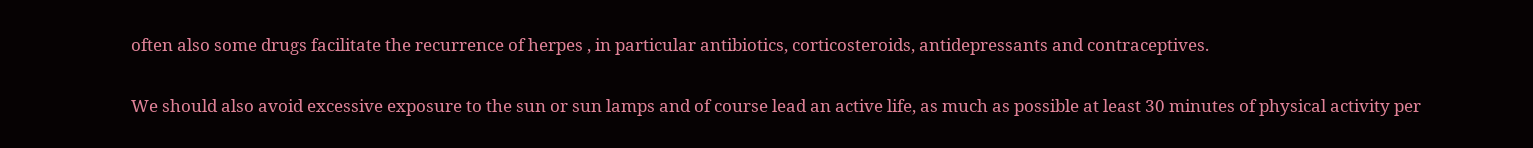often also some drugs facilitate the recurrence of herpes , in particular antibiotics, corticosteroids, antidepressants and contraceptives.

We should also avoid excessive exposure to the sun or sun lamps and of course lead an active life, as much as possible at least 30 minutes of physical activity per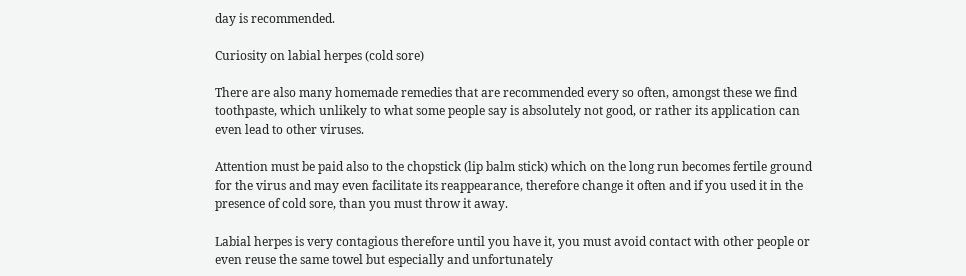day is recommended.

Curiosity on labial herpes (cold sore)

There are also many homemade remedies that are recommended every so often, amongst these we find toothpaste, which unlikely to what some people say is absolutely not good, or rather its application can even lead to other viruses.

Attention must be paid also to the chopstick (lip balm stick) which on the long run becomes fertile ground for the virus and may even facilitate its reappearance, therefore change it often and if you used it in the presence of cold sore, than you must throw it away.

Labial herpes is very contagious therefore until you have it, you must avoid contact with other people or even reuse the same towel but especially and unfortunately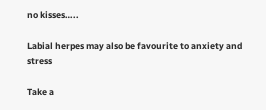no kisses…..

Labial herpes may also be favourite to anxiety and stress

Take a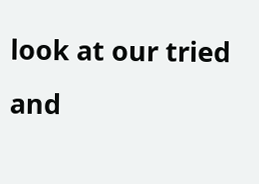look at our tried and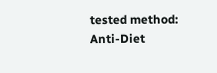tested method: Anti-Diet